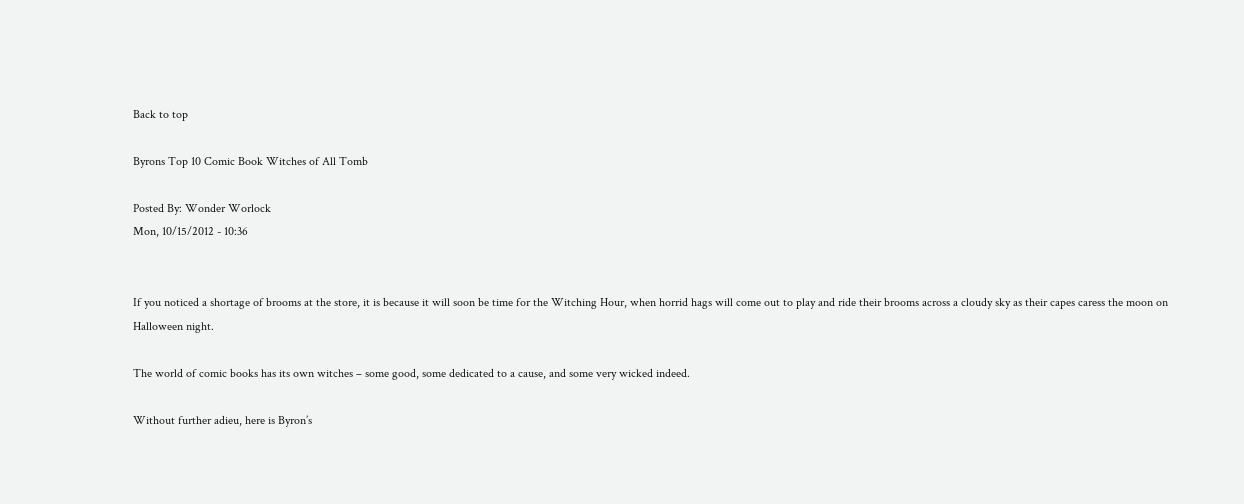Back to top

Byrons Top 10 Comic Book Witches of All Tomb

Posted By: Wonder Worlock
Mon, 10/15/2012 - 10:36


If you noticed a shortage of brooms at the store, it is because it will soon be time for the Witching Hour, when horrid hags will come out to play and ride their brooms across a cloudy sky as their capes caress the moon on Halloween night.

The world of comic books has its own witches – some good, some dedicated to a cause, and some very wicked indeed.

Without further adieu, here is Byron’s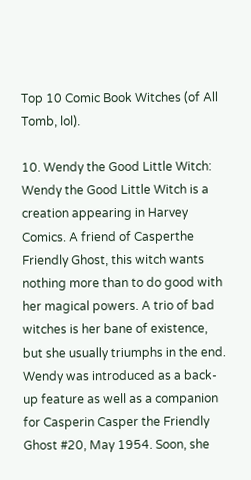Top 10 Comic Book Witches (of All Tomb, lol).

10. Wendy the Good Little Witch: Wendy the Good Little Witch is a creation appearing in Harvey Comics. A friend of Casperthe Friendly Ghost, this witch wants nothing more than to do good with her magical powers. A trio of bad witches is her bane of existence, but she usually triumphs in the end. Wendy was introduced as a back-up feature as well as a companion for Casperin Casper the Friendly Ghost #20, May 1954. Soon, she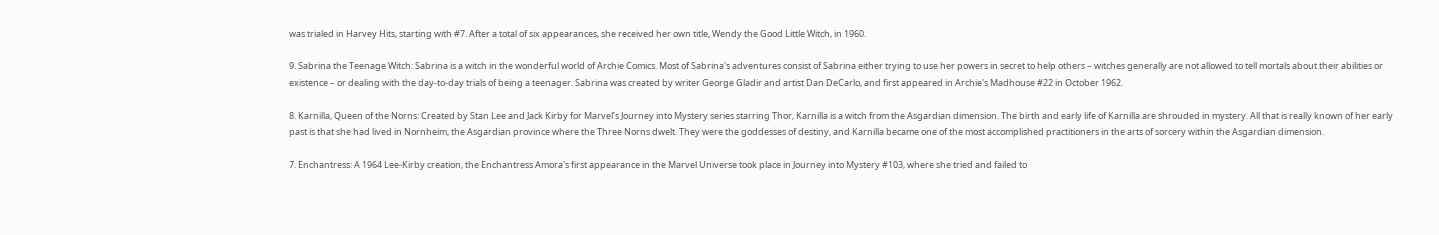was trialed in Harvey Hits, starting with #7. After a total of six appearances, she received her own title, Wendy the Good Little Witch, in 1960.

9. Sabrina the Teenage Witch: Sabrina is a witch in the wonderful world of Archie Comics. Most of Sabrina's adventures consist of Sabrina either trying to use her powers in secret to help others – witches generally are not allowed to tell mortals about their abilities or existence – or dealing with the day-to-day trials of being a teenager. Sabrina was created by writer George Gladir and artist Dan DeCarlo, and first appeared in Archie's Madhouse #22 in October 1962.

8. Karnilla, Queen of the Norns: Created by Stan Lee and Jack Kirby for Marvel’s Journey into Mystery series starring Thor, Karnilla is a witch from the Asgardian dimension. The birth and early life of Karnilla are shrouded in mystery. All that is really known of her early past is that she had lived in Nornheim, the Asgardian province where the Three Norns dwelt. They were the goddesses of destiny, and Karnilla became one of the most accomplished practitioners in the arts of sorcery within the Asgardian dimension.

7. Enchantress: A 1964 Lee-Kirby creation, the Enchantress Amora's first appearance in the Marvel Universe took place in Journey into Mystery #103, where she tried and failed to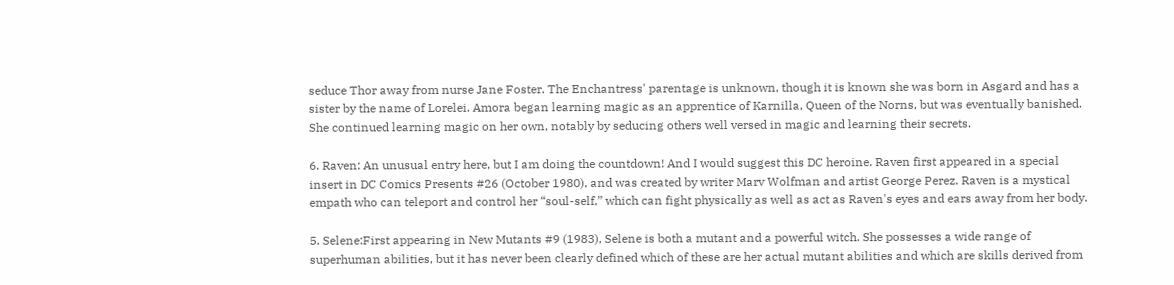seduce Thor away from nurse Jane Foster. The Enchantress' parentage is unknown, though it is known she was born in Asgard and has a sister by the name of Lorelei. Amora began learning magic as an apprentice of Karnilla, Queen of the Norns, but was eventually banished. She continued learning magic on her own, notably by seducing others well versed in magic and learning their secrets.

6. Raven: An unusual entry here, but I am doing the countdown! And I would suggest this DC heroine. Raven first appeared in a special insert in DC Comics Presents #26 (October 1980), and was created by writer Marv Wolfman and artist George Perez. Raven is a mystical empath who can teleport and control her “soul-self,” which can fight physically as well as act as Raven's eyes and ears away from her body.

5. Selene:First appearing in New Mutants #9 (1983), Selene is both a mutant and a powerful witch. She possesses a wide range of superhuman abilities, but it has never been clearly defined which of these are her actual mutant abilities and which are skills derived from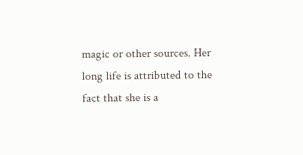magic or other sources. Her long life is attributed to the fact that she is a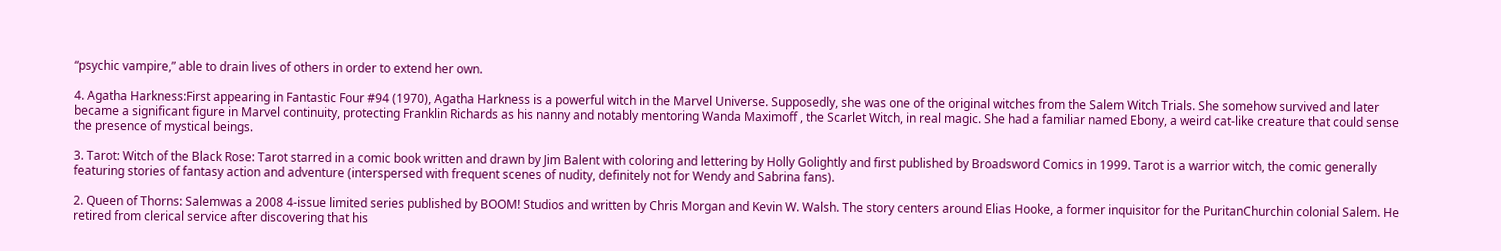“psychic vampire,” able to drain lives of others in order to extend her own.

4. Agatha Harkness:First appearing in Fantastic Four #94 (1970), Agatha Harkness is a powerful witch in the Marvel Universe. Supposedly, she was one of the original witches from the Salem Witch Trials. She somehow survived and later became a significant figure in Marvel continuity, protecting Franklin Richards as his nanny and notably mentoring Wanda Maximoff , the Scarlet Witch, in real magic. She had a familiar named Ebony, a weird cat-like creature that could sense the presence of mystical beings.

3. Tarot: Witch of the Black Rose: Tarot starred in a comic book written and drawn by Jim Balent with coloring and lettering by Holly Golightly and first published by Broadsword Comics in 1999. Tarot is a warrior witch, the comic generally featuring stories of fantasy action and adventure (interspersed with frequent scenes of nudity, definitely not for Wendy and Sabrina fans).

2. Queen of Thorns: Salemwas a 2008 4-issue limited series published by BOOM! Studios and written by Chris Morgan and Kevin W. Walsh. The story centers around Elias Hooke, a former inquisitor for the PuritanChurchin colonial Salem. He retired from clerical service after discovering that his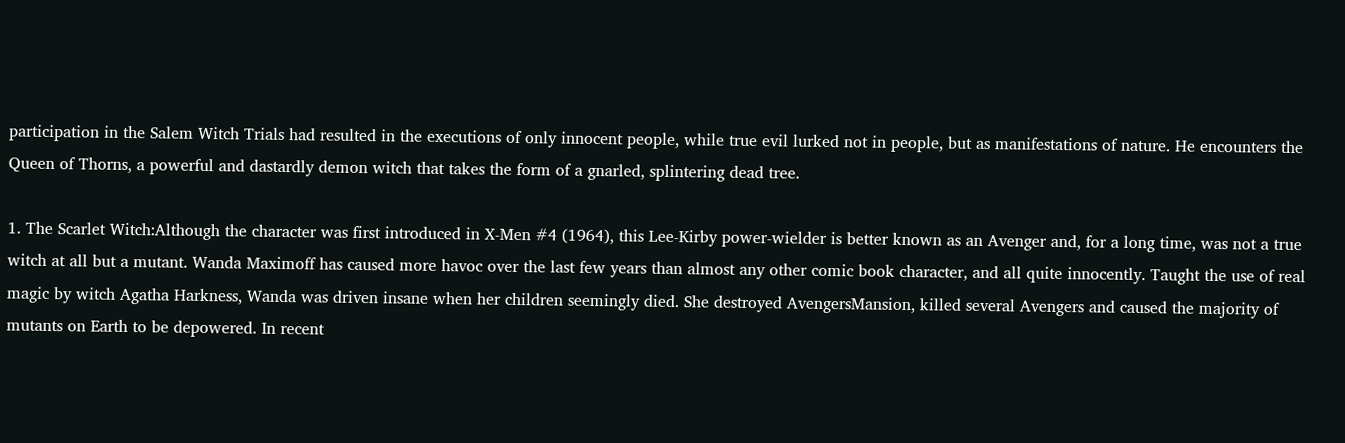participation in the Salem Witch Trials had resulted in the executions of only innocent people, while true evil lurked not in people, but as manifestations of nature. He encounters the Queen of Thorns, a powerful and dastardly demon witch that takes the form of a gnarled, splintering dead tree.

1. The Scarlet Witch:Although the character was first introduced in X-Men #4 (1964), this Lee-Kirby power-wielder is better known as an Avenger and, for a long time, was not a true witch at all but a mutant. Wanda Maximoff has caused more havoc over the last few years than almost any other comic book character, and all quite innocently. Taught the use of real magic by witch Agatha Harkness, Wanda was driven insane when her children seemingly died. She destroyed AvengersMansion, killed several Avengers and caused the majority of mutants on Earth to be depowered. In recent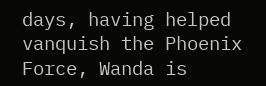days, having helped vanquish the Phoenix Force, Wanda is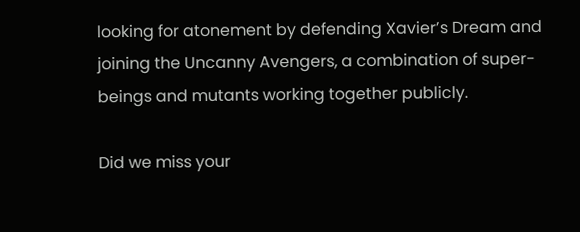looking for atonement by defending Xavier’s Dream and joining the Uncanny Avengers, a combination of super-beings and mutants working together publicly.

Did we miss your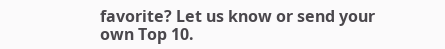favorite? Let us know or send your own Top 10.